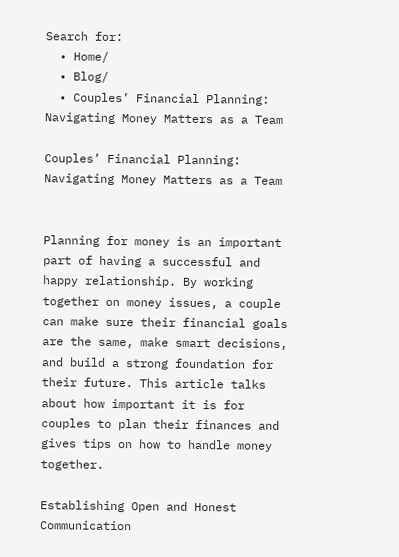Search for:
  • Home/
  • Blog/
  • Couples’ Financial Planning: Navigating Money Matters as a Team

Couples’ Financial Planning: Navigating Money Matters as a Team


Planning for money is an important part of having a successful and happy relationship. By working together on money issues, a couple can make sure their financial goals are the same, make smart decisions, and build a strong foundation for their future. This article talks about how important it is for couples to plan their finances and gives tips on how to handle money together.

Establishing Open and Honest Communication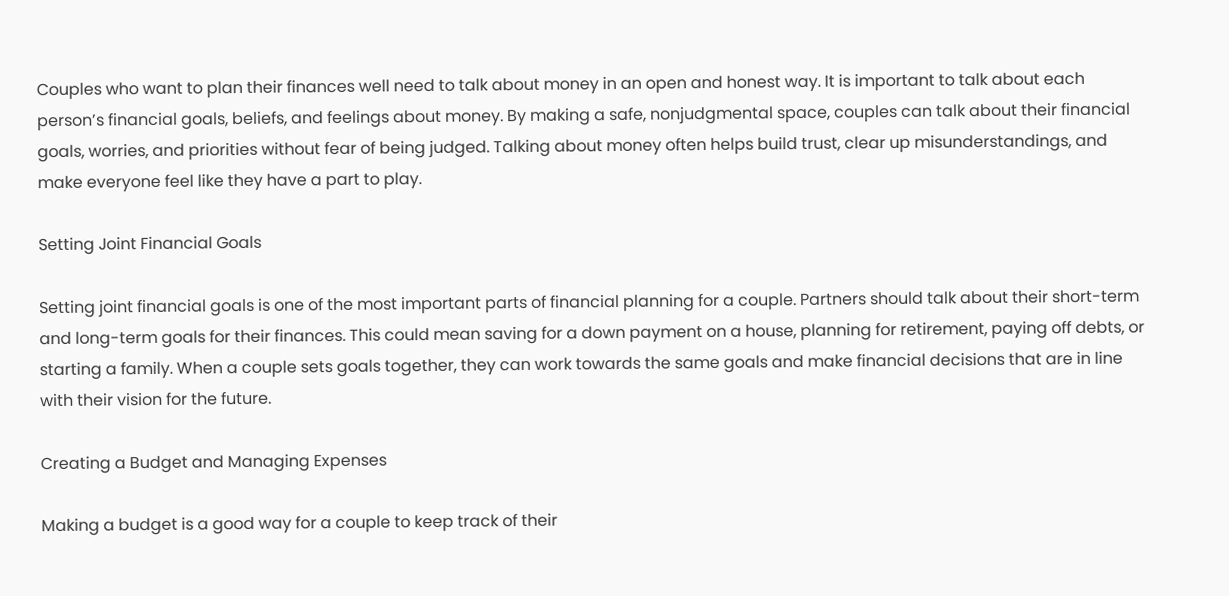Couples who want to plan their finances well need to talk about money in an open and honest way. It is important to talk about each person’s financial goals, beliefs, and feelings about money. By making a safe, nonjudgmental space, couples can talk about their financial goals, worries, and priorities without fear of being judged. Talking about money often helps build trust, clear up misunderstandings, and make everyone feel like they have a part to play.

Setting Joint Financial Goals

Setting joint financial goals is one of the most important parts of financial planning for a couple. Partners should talk about their short-term and long-term goals for their finances. This could mean saving for a down payment on a house, planning for retirement, paying off debts, or starting a family. When a couple sets goals together, they can work towards the same goals and make financial decisions that are in line with their vision for the future.

Creating a Budget and Managing Expenses

Making a budget is a good way for a couple to keep track of their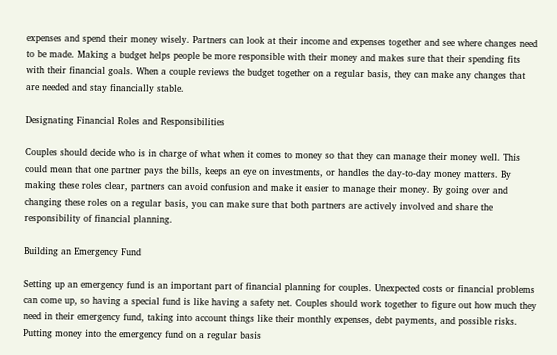expenses and spend their money wisely. Partners can look at their income and expenses together and see where changes need to be made. Making a budget helps people be more responsible with their money and makes sure that their spending fits with their financial goals. When a couple reviews the budget together on a regular basis, they can make any changes that are needed and stay financially stable.

Designating Financial Roles and Responsibilities

Couples should decide who is in charge of what when it comes to money so that they can manage their money well. This could mean that one partner pays the bills, keeps an eye on investments, or handles the day-to-day money matters. By making these roles clear, partners can avoid confusion and make it easier to manage their money. By going over and changing these roles on a regular basis, you can make sure that both partners are actively involved and share the responsibility of financial planning.

Building an Emergency Fund

Setting up an emergency fund is an important part of financial planning for couples. Unexpected costs or financial problems can come up, so having a special fund is like having a safety net. Couples should work together to figure out how much they need in their emergency fund, taking into account things like their monthly expenses, debt payments, and possible risks. Putting money into the emergency fund on a regular basis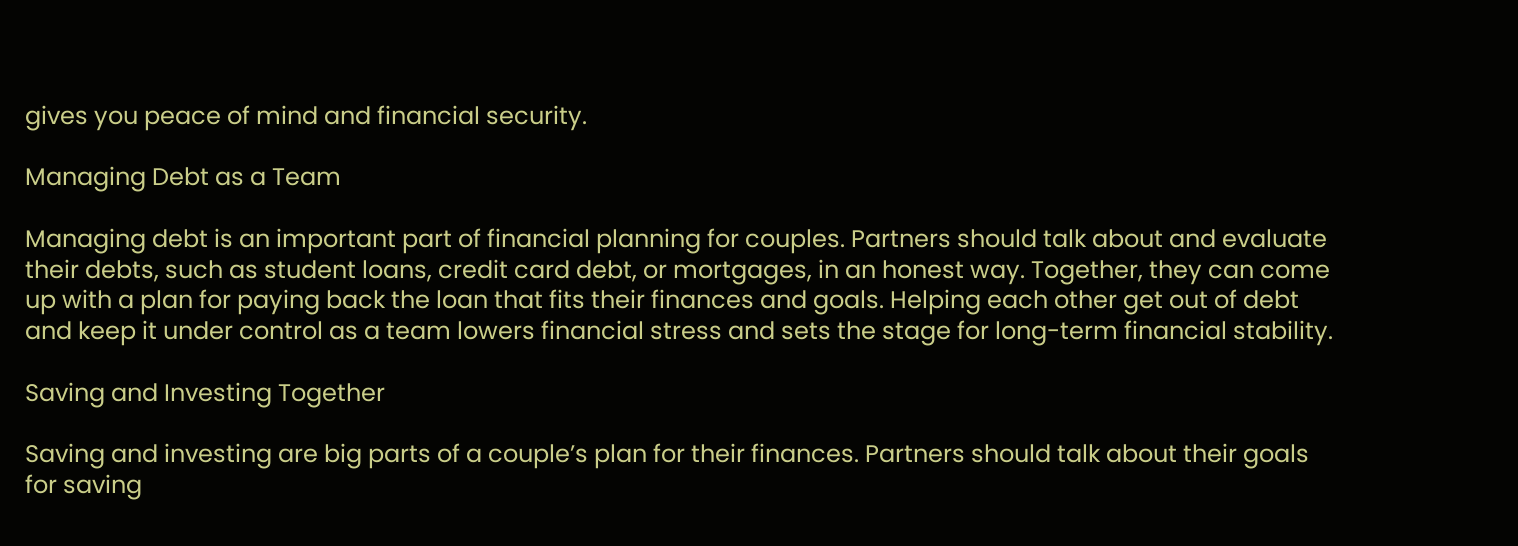gives you peace of mind and financial security.

Managing Debt as a Team

Managing debt is an important part of financial planning for couples. Partners should talk about and evaluate their debts, such as student loans, credit card debt, or mortgages, in an honest way. Together, they can come up with a plan for paying back the loan that fits their finances and goals. Helping each other get out of debt and keep it under control as a team lowers financial stress and sets the stage for long-term financial stability.

Saving and Investing Together

Saving and investing are big parts of a couple’s plan for their finances. Partners should talk about their goals for saving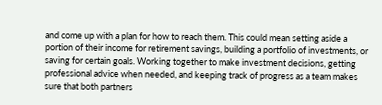and come up with a plan for how to reach them. This could mean setting aside a portion of their income for retirement savings, building a portfolio of investments, or saving for certain goals. Working together to make investment decisions, getting professional advice when needed, and keeping track of progress as a team makes sure that both partners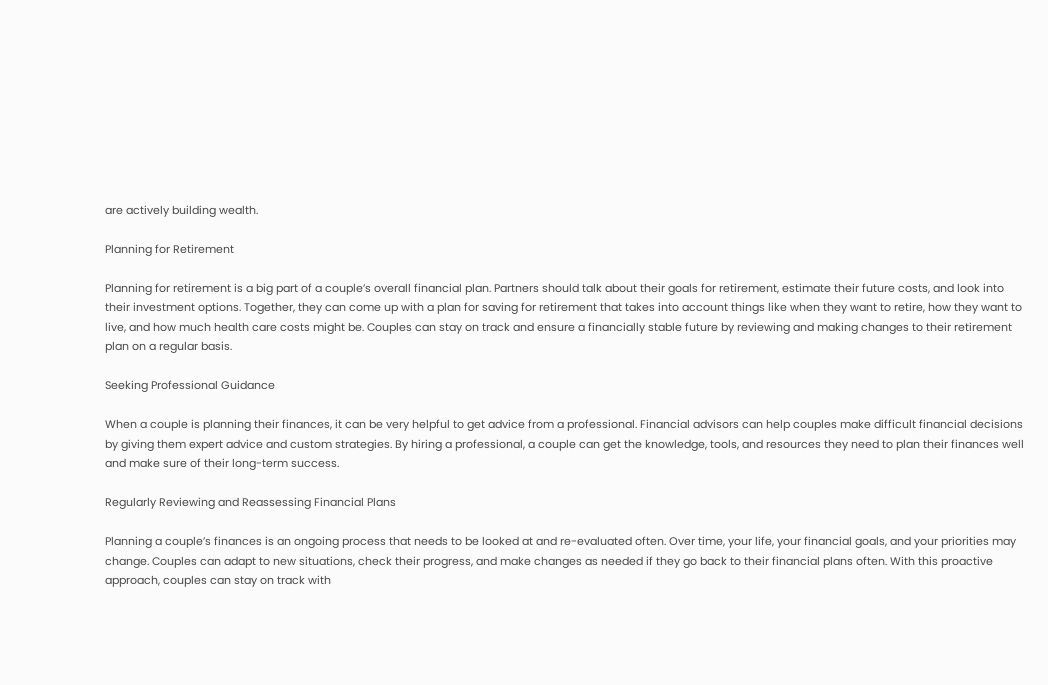are actively building wealth.

Planning for Retirement

Planning for retirement is a big part of a couple’s overall financial plan. Partners should talk about their goals for retirement, estimate their future costs, and look into their investment options. Together, they can come up with a plan for saving for retirement that takes into account things like when they want to retire, how they want to live, and how much health care costs might be. Couples can stay on track and ensure a financially stable future by reviewing and making changes to their retirement plan on a regular basis.

Seeking Professional Guidance

When a couple is planning their finances, it can be very helpful to get advice from a professional. Financial advisors can help couples make difficult financial decisions by giving them expert advice and custom strategies. By hiring a professional, a couple can get the knowledge, tools, and resources they need to plan their finances well and make sure of their long-term success.

Regularly Reviewing and Reassessing Financial Plans

Planning a couple’s finances is an ongoing process that needs to be looked at and re-evaluated often. Over time, your life, your financial goals, and your priorities may change. Couples can adapt to new situations, check their progress, and make changes as needed if they go back to their financial plans often. With this proactive approach, couples can stay on track with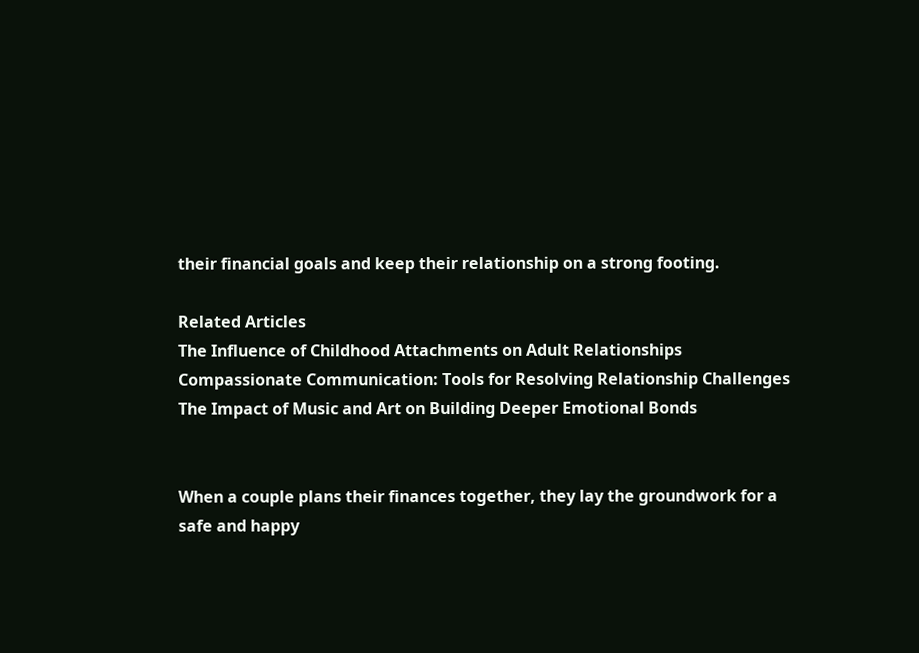their financial goals and keep their relationship on a strong footing.

Related Articles
The Influence of Childhood Attachments on Adult Relationships
Compassionate Communication: Tools for Resolving Relationship Challenges
The Impact of Music and Art on Building Deeper Emotional Bonds


When a couple plans their finances together, they lay the groundwork for a safe and happy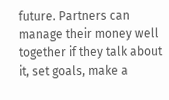future. Partners can manage their money well together if they talk about it, set goals, make a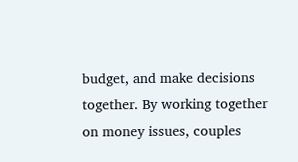budget, and make decisions together. By working together on money issues, couples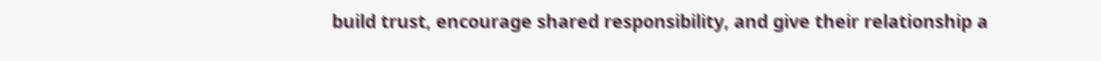build trust, encourage shared responsibility, and give their relationship a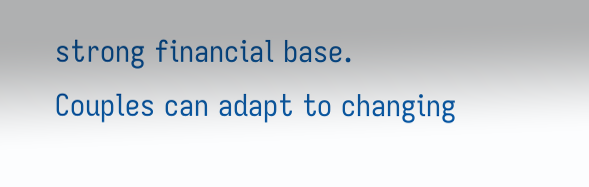strong financial base. Couples can adapt to changing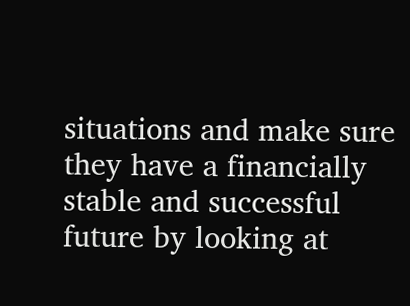situations and make sure they have a financially stable and successful future by looking at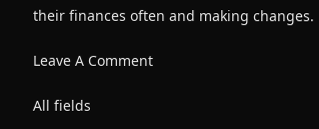their finances often and making changes.

Leave A Comment

All fields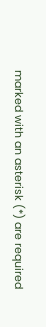marked with an asterisk (*) are required